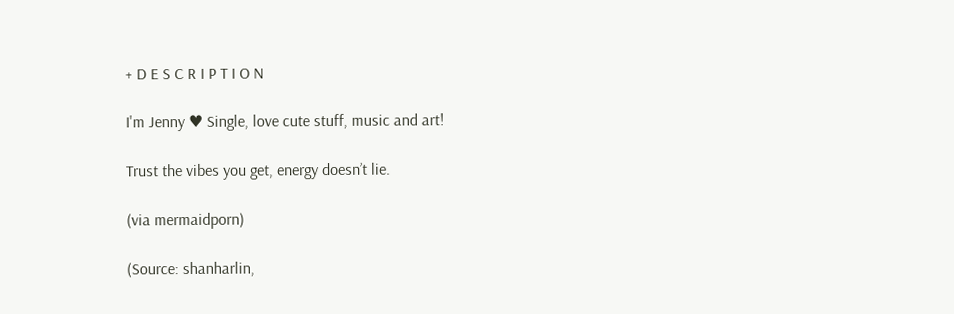+ D E S C R I P T I O N

I'm Jenny ♥ Single, love cute stuff, music and art!

Trust the vibes you get, energy doesn’t lie.

(via mermaidporn)

(Source: shanharlin,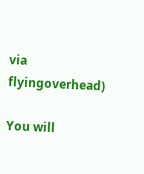via flyingoverhead)

You will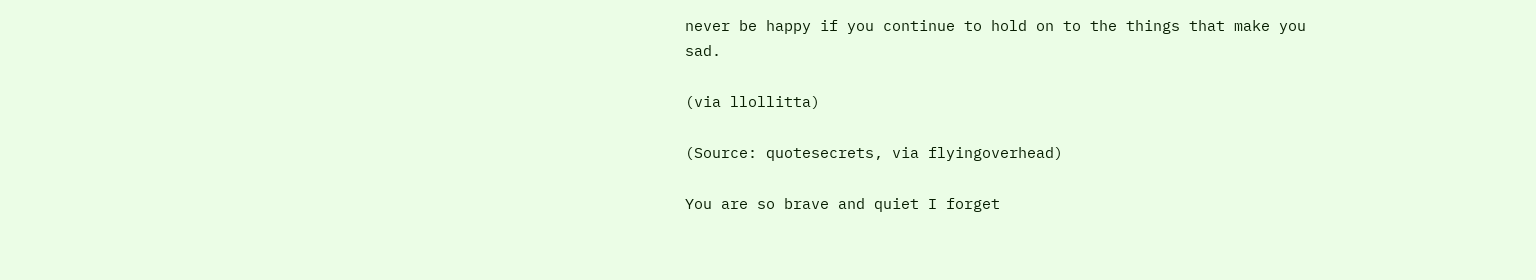never be happy if you continue to hold on to the things that make you sad.

(via llollitta)

(Source: quotesecrets, via flyingoverhead)

You are so brave and quiet I forget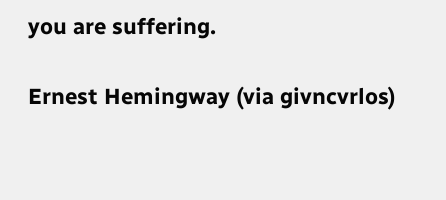you are suffering.

Ernest Hemingway (via givncvrlos)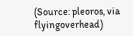(Source: pleoros, via flyingoverhead)